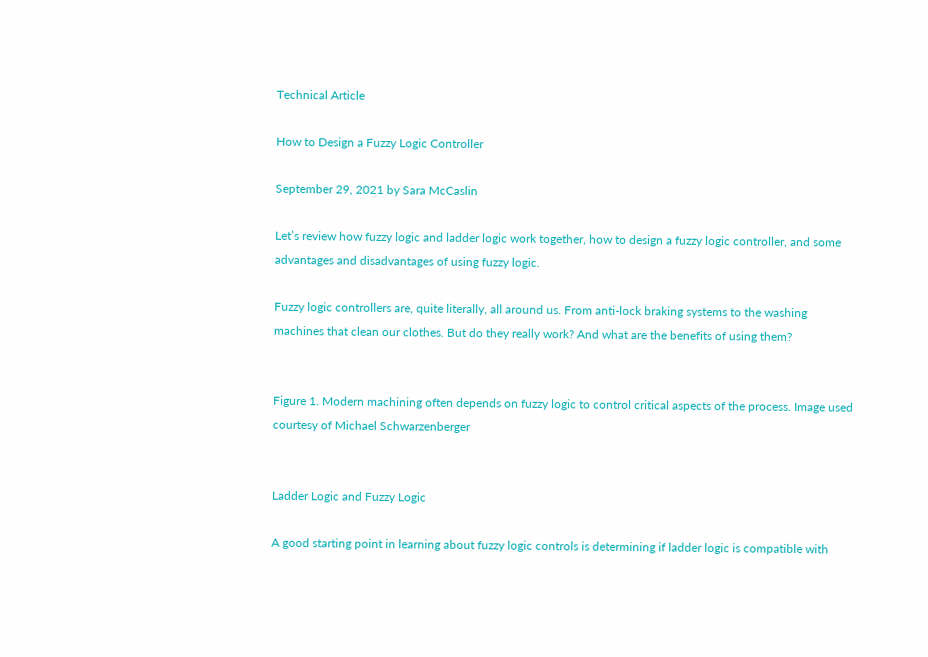Technical Article

How to Design a Fuzzy Logic Controller

September 29, 2021 by Sara McCaslin

Let’s review how fuzzy logic and ladder logic work together, how to design a fuzzy logic controller, and some advantages and disadvantages of using fuzzy logic.

Fuzzy logic controllers are, quite literally, all around us. From anti-lock braking systems to the washing machines that clean our clothes. But do they really work? And what are the benefits of using them?


Figure 1. Modern machining often depends on fuzzy logic to control critical aspects of the process. Image used courtesy of Michael Schwarzenberger


Ladder Logic and Fuzzy Logic

A good starting point in learning about fuzzy logic controls is determining if ladder logic is compatible with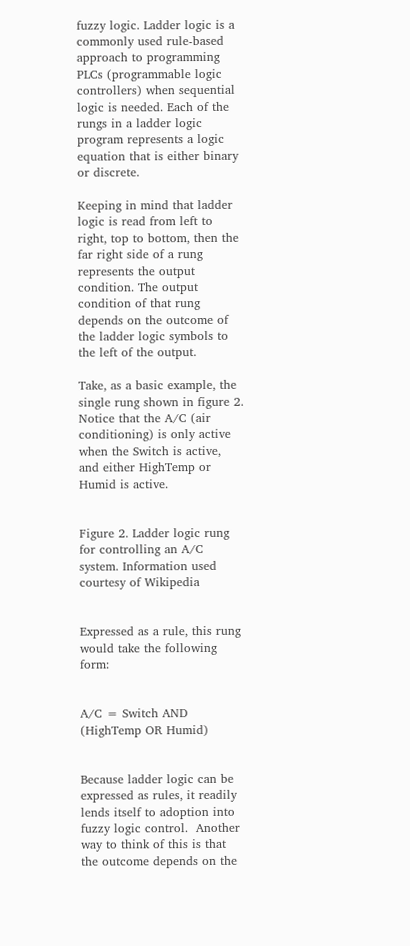fuzzy logic. Ladder logic is a commonly used rule-based approach to programming PLCs (programmable logic controllers) when sequential logic is needed. Each of the rungs in a ladder logic program represents a logic equation that is either binary or discrete.

Keeping in mind that ladder logic is read from left to right, top to bottom, then the far right side of a rung represents the output condition. The output condition of that rung depends on the outcome of the ladder logic symbols to the left of the output.

Take, as a basic example, the single rung shown in figure 2. Notice that the A/C (air conditioning) is only active when the Switch is active, and either HighTemp or Humid is active.


Figure 2. Ladder logic rung for controlling an A/C system. Information used courtesy of Wikipedia


Expressed as a rule, this rung would take the following form:


A/C = Switch AND (HighTemp OR Humid)


Because ladder logic can be expressed as rules, it readily lends itself to adoption into fuzzy logic control.  Another way to think of this is that the outcome depends on the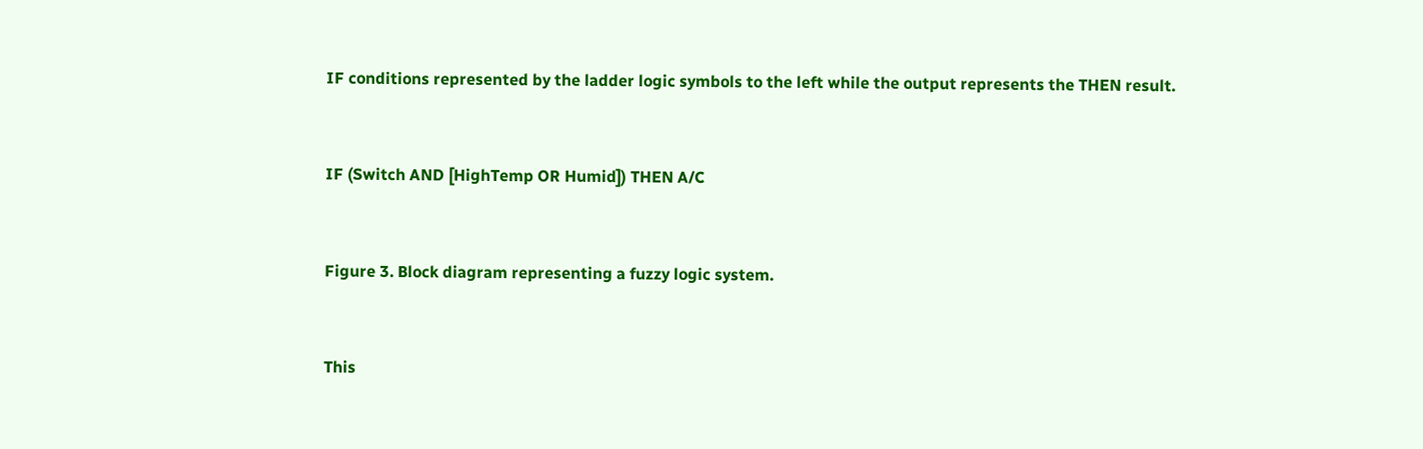IF conditions represented by the ladder logic symbols to the left while the output represents the THEN result.


IF (Switch AND [HighTemp OR Humid]) THEN A/C


Figure 3. Block diagram representing a fuzzy logic system.


This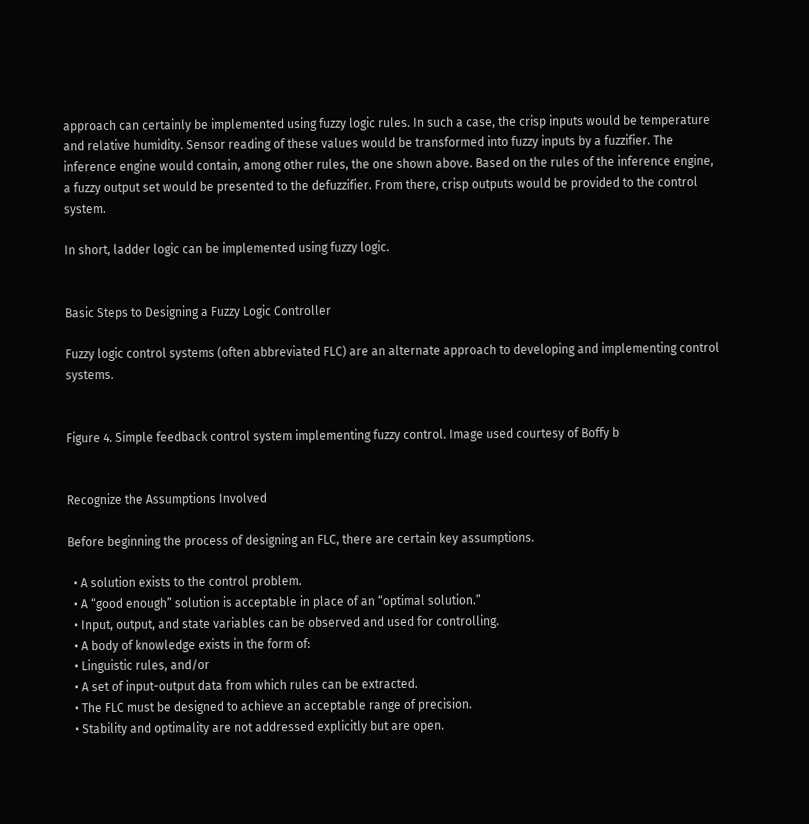approach can certainly be implemented using fuzzy logic rules. In such a case, the crisp inputs would be temperature and relative humidity. Sensor reading of these values would be transformed into fuzzy inputs by a fuzzifier. The inference engine would contain, among other rules, the one shown above. Based on the rules of the inference engine, a fuzzy output set would be presented to the defuzzifier. From there, crisp outputs would be provided to the control system.

In short, ladder logic can be implemented using fuzzy logic.


Basic Steps to Designing a Fuzzy Logic Controller

Fuzzy logic control systems (often abbreviated FLC) are an alternate approach to developing and implementing control systems.


Figure 4. Simple feedback control system implementing fuzzy control. Image used courtesy of Boffy b


Recognize the Assumptions Involved

Before beginning the process of designing an FLC, there are certain key assumptions.

  • A solution exists to the control problem.
  • A “good enough” solution is acceptable in place of an “optimal solution.”
  • Input, output, and state variables can be observed and used for controlling.
  • A body of knowledge exists in the form of:
  • Linguistic rules, and/or
  • A set of input-output data from which rules can be extracted.
  • The FLC must be designed to achieve an acceptable range of precision.
  • Stability and optimality are not addressed explicitly but are open.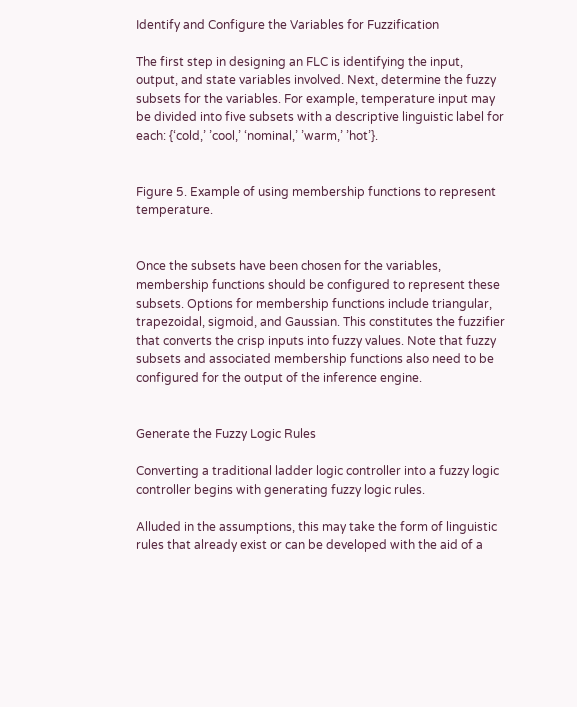Identify and Configure the Variables for Fuzzification

The first step in designing an FLC is identifying the input, output, and state variables involved. Next, determine the fuzzy subsets for the variables. For example, temperature input may be divided into five subsets with a descriptive linguistic label for each: {‘cold,’ ’cool,’ ‘nominal,’ ’warm,’ ’hot’}.


Figure 5. Example of using membership functions to represent temperature.


Once the subsets have been chosen for the variables, membership functions should be configured to represent these subsets. Options for membership functions include triangular, trapezoidal, sigmoid, and Gaussian. This constitutes the fuzzifier that converts the crisp inputs into fuzzy values. Note that fuzzy subsets and associated membership functions also need to be configured for the output of the inference engine.


Generate the Fuzzy Logic Rules

Converting a traditional ladder logic controller into a fuzzy logic controller begins with generating fuzzy logic rules.

Alluded in the assumptions, this may take the form of linguistic rules that already exist or can be developed with the aid of a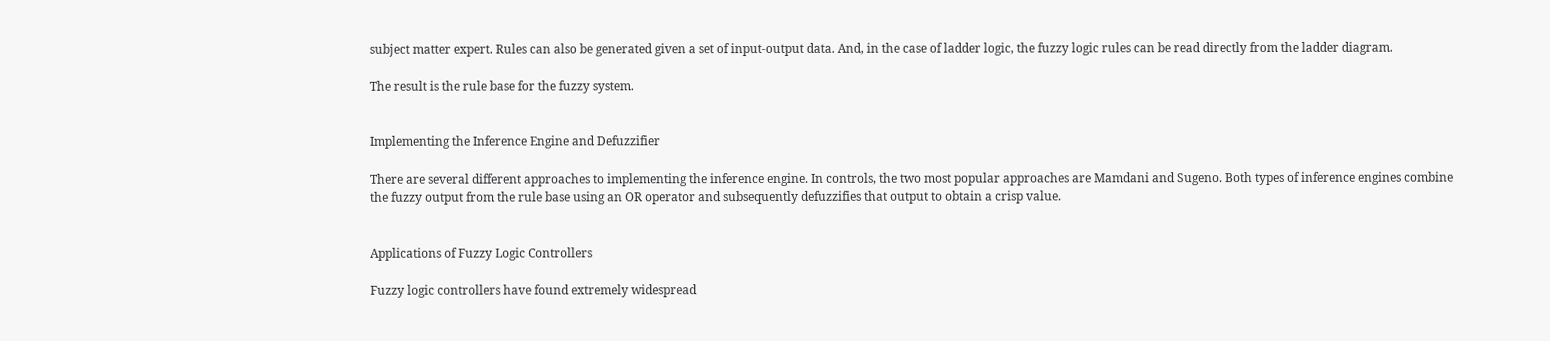subject matter expert. Rules can also be generated given a set of input-output data. And, in the case of ladder logic, the fuzzy logic rules can be read directly from the ladder diagram.

The result is the rule base for the fuzzy system.


Implementing the Inference Engine and Defuzzifier

There are several different approaches to implementing the inference engine. In controls, the two most popular approaches are Mamdani and Sugeno. Both types of inference engines combine the fuzzy output from the rule base using an OR operator and subsequently defuzzifies that output to obtain a crisp value.


Applications of Fuzzy Logic Controllers

Fuzzy logic controllers have found extremely widespread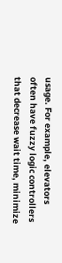usage. For example, elevators often have fuzzy logic controllers that decrease wait time, minimize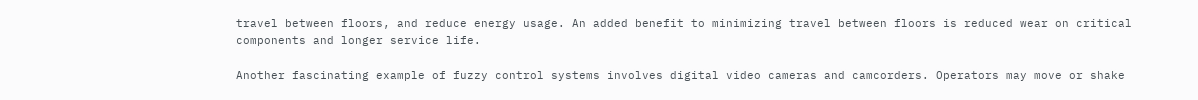travel between floors, and reduce energy usage. An added benefit to minimizing travel between floors is reduced wear on critical components and longer service life.

Another fascinating example of fuzzy control systems involves digital video cameras and camcorders. Operators may move or shake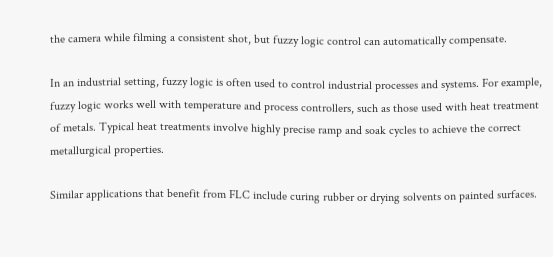the camera while filming a consistent shot, but fuzzy logic control can automatically compensate.

In an industrial setting, fuzzy logic is often used to control industrial processes and systems. For example, fuzzy logic works well with temperature and process controllers, such as those used with heat treatment of metals. Typical heat treatments involve highly precise ramp and soak cycles to achieve the correct metallurgical properties.

Similar applications that benefit from FLC include curing rubber or drying solvents on painted surfaces.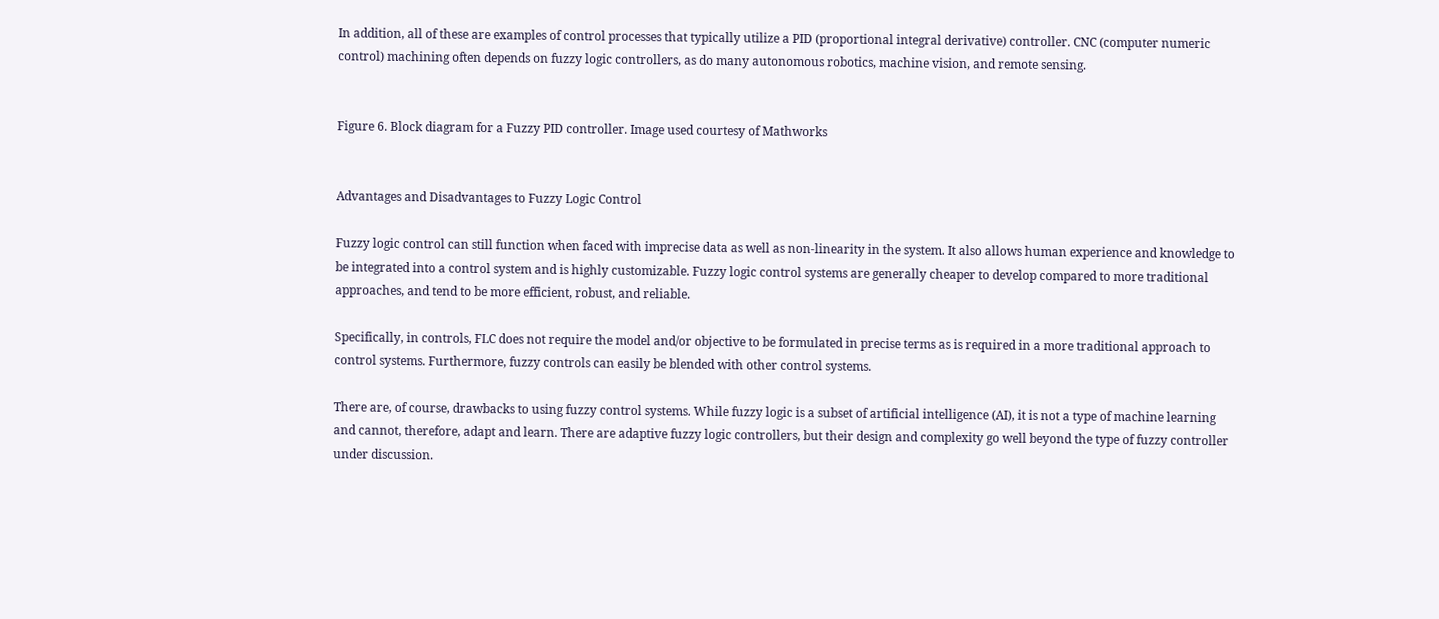In addition, all of these are examples of control processes that typically utilize a PID (proportional integral derivative) controller. CNC (computer numeric control) machining often depends on fuzzy logic controllers, as do many autonomous robotics, machine vision, and remote sensing.


Figure 6. Block diagram for a Fuzzy PID controller. Image used courtesy of Mathworks


Advantages and Disadvantages to Fuzzy Logic Control

Fuzzy logic control can still function when faced with imprecise data as well as non-linearity in the system. It also allows human experience and knowledge to be integrated into a control system and is highly customizable. Fuzzy logic control systems are generally cheaper to develop compared to more traditional approaches, and tend to be more efficient, robust, and reliable.

Specifically, in controls, FLC does not require the model and/or objective to be formulated in precise terms as is required in a more traditional approach to control systems. Furthermore, fuzzy controls can easily be blended with other control systems.

There are, of course, drawbacks to using fuzzy control systems. While fuzzy logic is a subset of artificial intelligence (AI), it is not a type of machine learning and cannot, therefore, adapt and learn. There are adaptive fuzzy logic controllers, but their design and complexity go well beyond the type of fuzzy controller under discussion.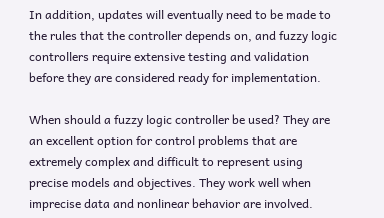In addition, updates will eventually need to be made to the rules that the controller depends on, and fuzzy logic controllers require extensive testing and validation before they are considered ready for implementation.

When should a fuzzy logic controller be used? They are an excellent option for control problems that are extremely complex and difficult to represent using precise models and objectives. They work well when imprecise data and nonlinear behavior are involved.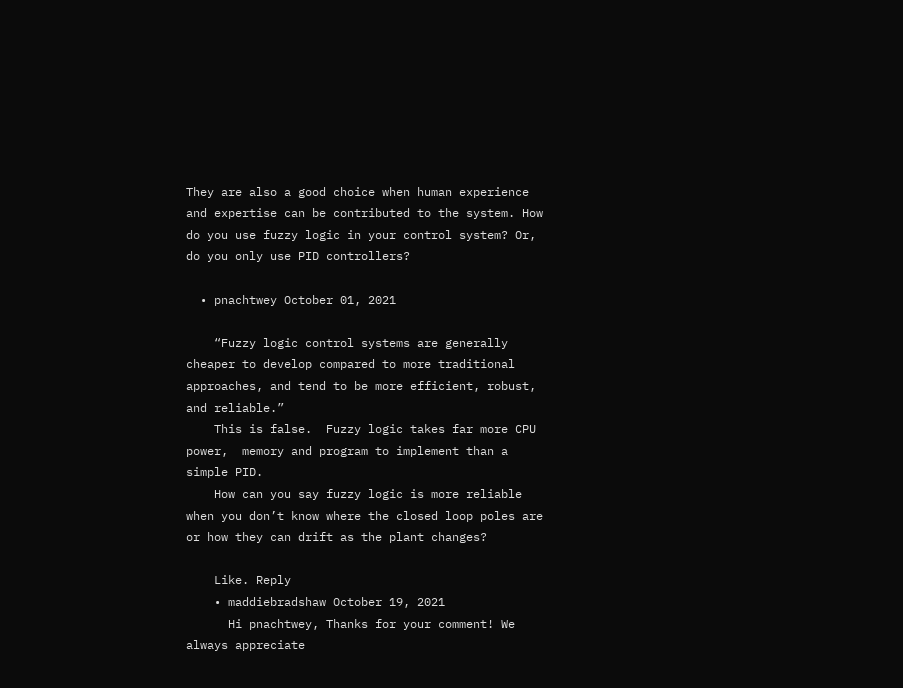They are also a good choice when human experience and expertise can be contributed to the system. How do you use fuzzy logic in your control system? Or, do you only use PID controllers?

  • pnachtwey October 01, 2021

    “Fuzzy logic control systems are generally cheaper to develop compared to more traditional approaches, and tend to be more efficient, robust, and reliable.”
    This is false.  Fuzzy logic takes far more CPU power,  memory and program to implement than a simple PID.
    How can you say fuzzy logic is more reliable when you don’t know where the closed loop poles are or how they can drift as the plant changes?

    Like. Reply
    • maddiebradshaw October 19, 2021
      Hi pnachtwey, Thanks for your comment! We always appreciate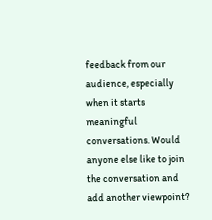feedback from our audience, especially when it starts meaningful conversations. Would anyone else like to join the conversation and add another viewpoint?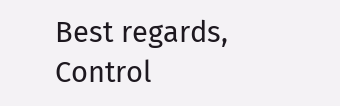Best regards, Control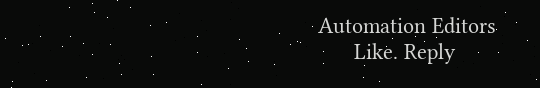Automation Editors
      Like. Reply